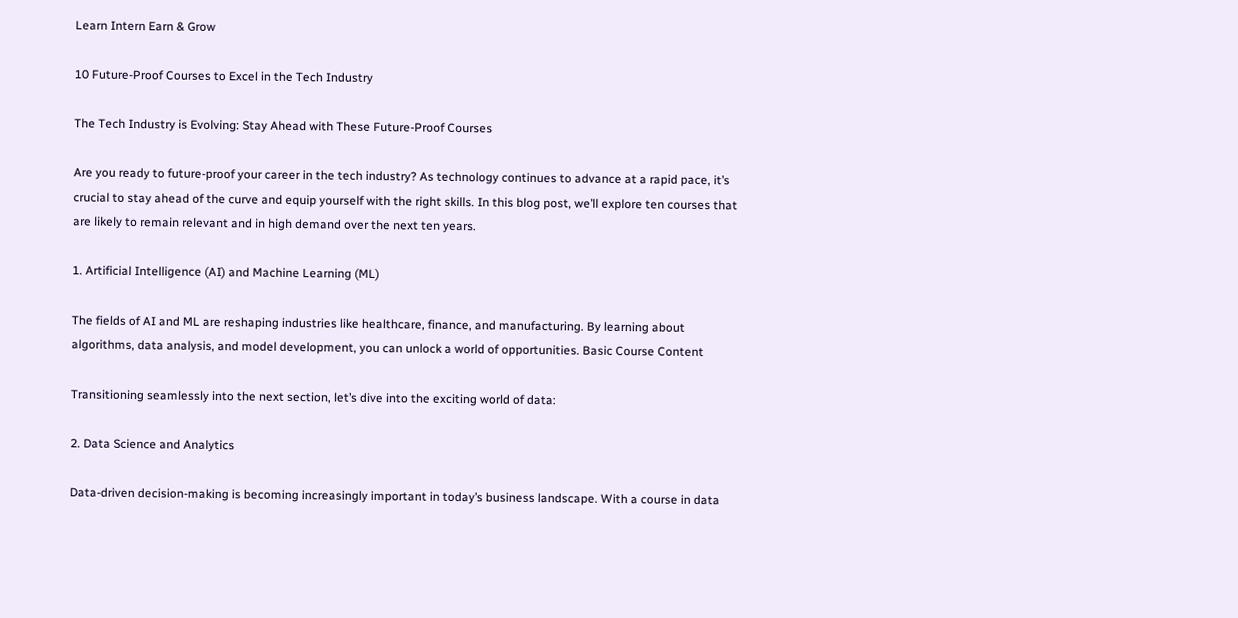Learn Intern Earn & Grow

10 Future-Proof Courses to Excel in the Tech Industry

The Tech Industry is Evolving: Stay Ahead with These Future-Proof Courses

Are you ready to future-proof your career in the tech industry? As technology continues to advance at a rapid pace, it’s crucial to stay ahead of the curve and equip yourself with the right skills. In this blog post, we’ll explore ten courses that are likely to remain relevant and in high demand over the next ten years.

1. Artificial Intelligence (AI) and Machine Learning (ML)

The fields of AI and ML are reshaping industries like healthcare, finance, and manufacturing. By learning about algorithms, data analysis, and model development, you can unlock a world of opportunities. Basic Course Content

Transitioning seamlessly into the next section, let’s dive into the exciting world of data:

2. Data Science and Analytics

Data-driven decision-making is becoming increasingly important in today’s business landscape. With a course in data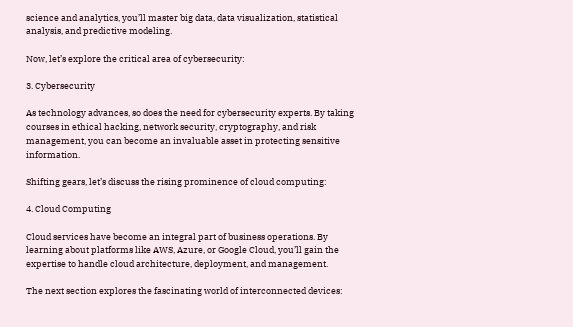science and analytics, you’ll master big data, data visualization, statistical analysis, and predictive modeling.

Now, let’s explore the critical area of cybersecurity:

3. Cybersecurity

As technology advances, so does the need for cybersecurity experts. By taking courses in ethical hacking, network security, cryptography, and risk management, you can become an invaluable asset in protecting sensitive information.

Shifting gears, let’s discuss the rising prominence of cloud computing:

4. Cloud Computing

Cloud services have become an integral part of business operations. By learning about platforms like AWS, Azure, or Google Cloud, you’ll gain the expertise to handle cloud architecture, deployment, and management.

The next section explores the fascinating world of interconnected devices: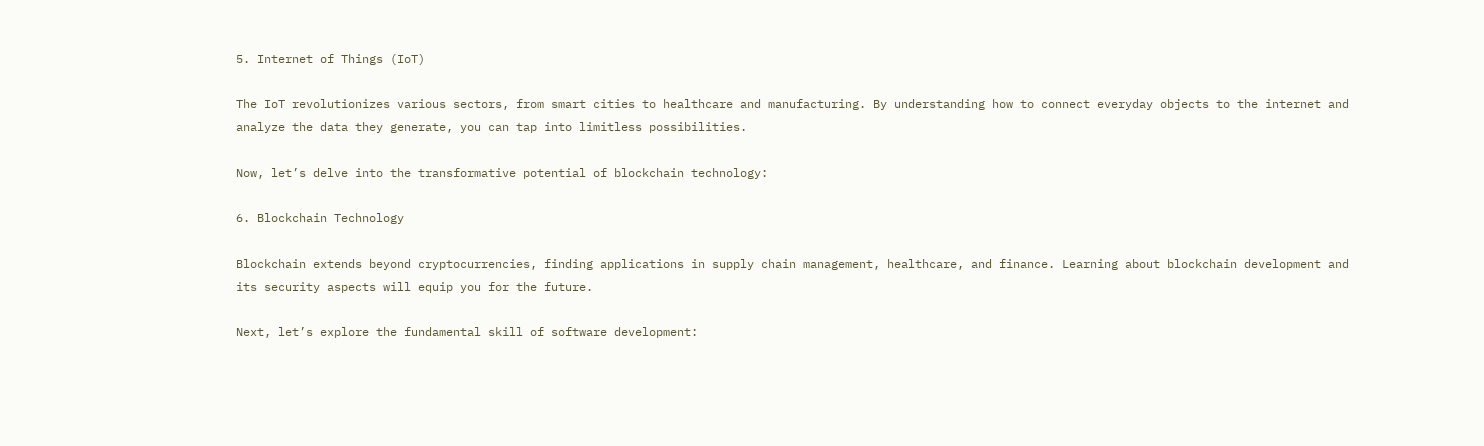5. Internet of Things (IoT)

The IoT revolutionizes various sectors, from smart cities to healthcare and manufacturing. By understanding how to connect everyday objects to the internet and analyze the data they generate, you can tap into limitless possibilities.

Now, let’s delve into the transformative potential of blockchain technology:

6. Blockchain Technology

Blockchain extends beyond cryptocurrencies, finding applications in supply chain management, healthcare, and finance. Learning about blockchain development and its security aspects will equip you for the future.

Next, let’s explore the fundamental skill of software development: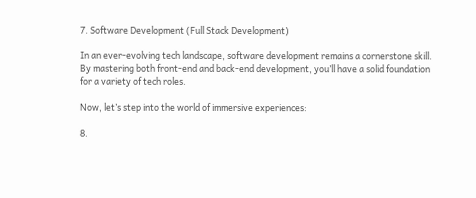7. Software Development (Full Stack Development)

In an ever-evolving tech landscape, software development remains a cornerstone skill. By mastering both front-end and back-end development, you’ll have a solid foundation for a variety of tech roles.

Now, let’s step into the world of immersive experiences:

8.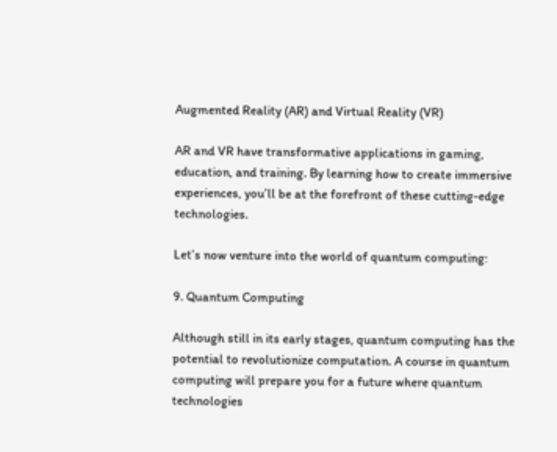Augmented Reality (AR) and Virtual Reality (VR)

AR and VR have transformative applications in gaming, education, and training. By learning how to create immersive experiences, you’ll be at the forefront of these cutting-edge technologies.

Let’s now venture into the world of quantum computing:

9. Quantum Computing

Although still in its early stages, quantum computing has the potential to revolutionize computation. A course in quantum computing will prepare you for a future where quantum technologies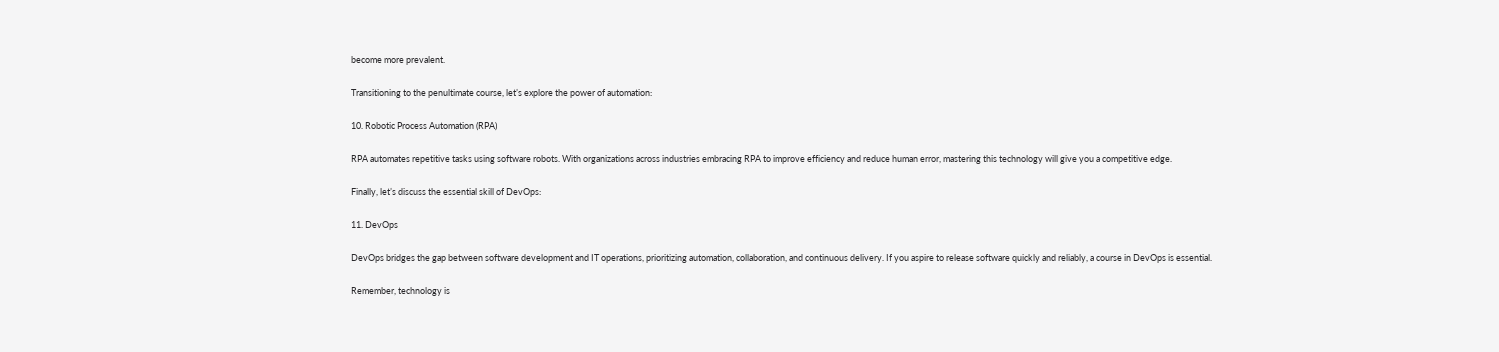become more prevalent.

Transitioning to the penultimate course, let’s explore the power of automation:

10. Robotic Process Automation (RPA)

RPA automates repetitive tasks using software robots. With organizations across industries embracing RPA to improve efficiency and reduce human error, mastering this technology will give you a competitive edge.

Finally, let’s discuss the essential skill of DevOps:

11. DevOps

DevOps bridges the gap between software development and IT operations, prioritizing automation, collaboration, and continuous delivery. If you aspire to release software quickly and reliably, a course in DevOps is essential.

Remember, technology is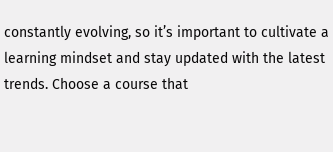constantly evolving, so it’s important to cultivate a learning mindset and stay updated with the latest trends. Choose a course that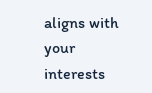aligns with your interests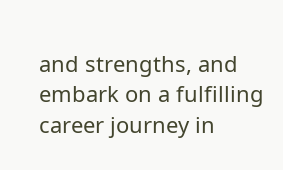and strengths, and embark on a fulfilling career journey in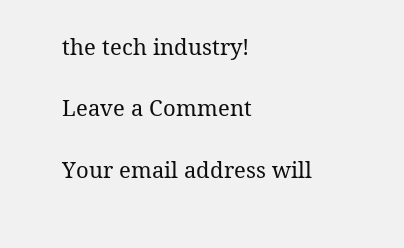the tech industry!

Leave a Comment

Your email address will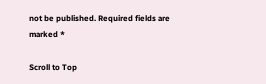not be published. Required fields are marked *

Scroll to Top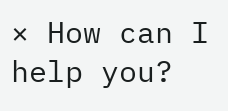× How can I help you?